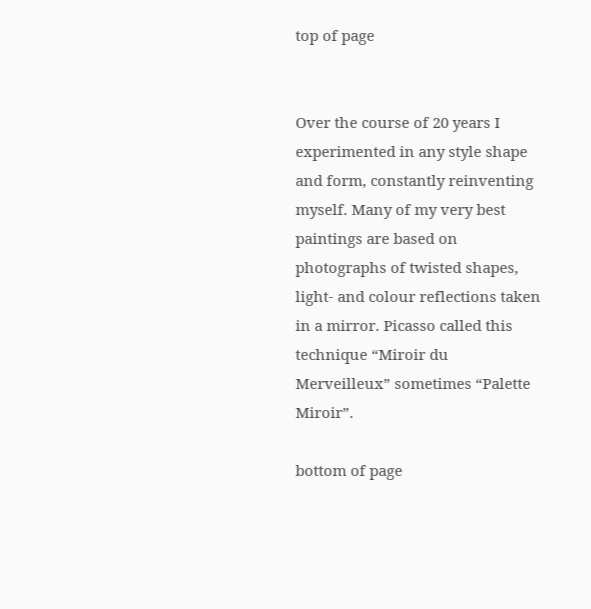top of page


Over the course of 20 years I experimented in any style shape and form, constantly reinventing myself. Many of my very best paintings are based on photographs of twisted shapes, light- and colour reflections taken in a mirror. Picasso called this technique “Miroir du Merveilleux” sometimes “Palette Miroir”.

bottom of page